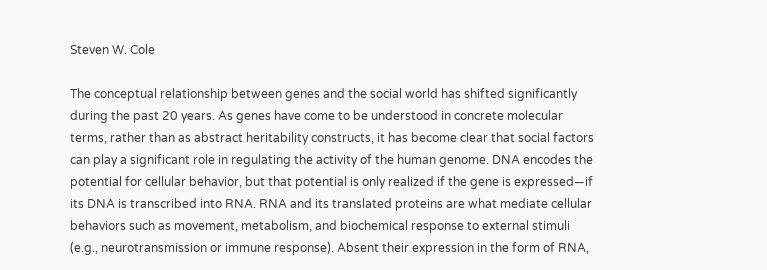Steven W. Cole

The conceptual relationship between genes and the social world has shifted significantly during the past 20 years. As genes have come to be understood in concrete molecular terms, rather than as abstract heritability constructs, it has become clear that social factors can play a significant role in regulating the activity of the human genome. DNA encodes the potential for cellular behavior, but that potential is only realized if the gene is expressed—if its DNA is transcribed into RNA. RNA and its translated proteins are what mediate cellular behaviors such as movement, metabolism, and biochemical response to external stimuli (e.g., neurotransmission or immune response). Absent their expression in the form of RNA,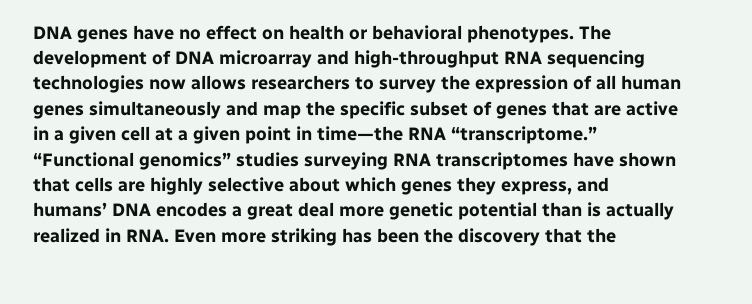DNA genes have no effect on health or behavioral phenotypes. The development of DNA microarray and high-throughput RNA sequencing technologies now allows researchers to survey the expression of all human genes simultaneously and map the specific subset of genes that are active in a given cell at a given point in time—the RNA “transcriptome.” “Functional genomics” studies surveying RNA transcriptomes have shown that cells are highly selective about which genes they express, and humans’ DNA encodes a great deal more genetic potential than is actually realized in RNA. Even more striking has been the discovery that the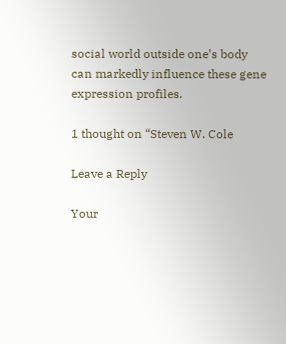social world outside one’s body can markedly influence these gene expression profiles.

1 thought on “Steven W. Cole

Leave a Reply

Your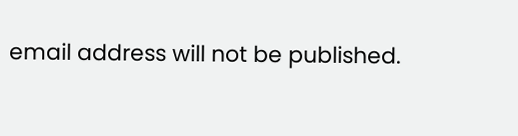email address will not be published.